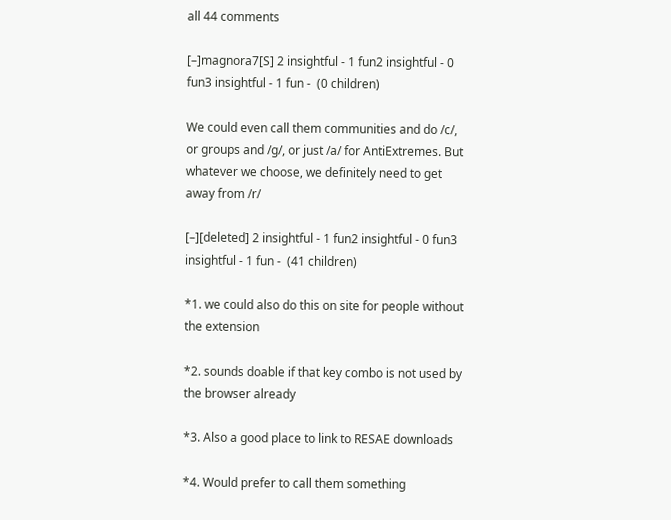all 44 comments

[–]magnora7[S] 2 insightful - 1 fun2 insightful - 0 fun3 insightful - 1 fun -  (0 children)

We could even call them communities and do /c/, or groups and /g/, or just /a/ for AntiExtremes. But whatever we choose, we definitely need to get away from /r/

[–][deleted] 2 insightful - 1 fun2 insightful - 0 fun3 insightful - 1 fun -  (41 children)

*1. we could also do this on site for people without the extension

*2. sounds doable if that key combo is not used by the browser already

*3. Also a good place to link to RESAE downloads

*4. Would prefer to call them something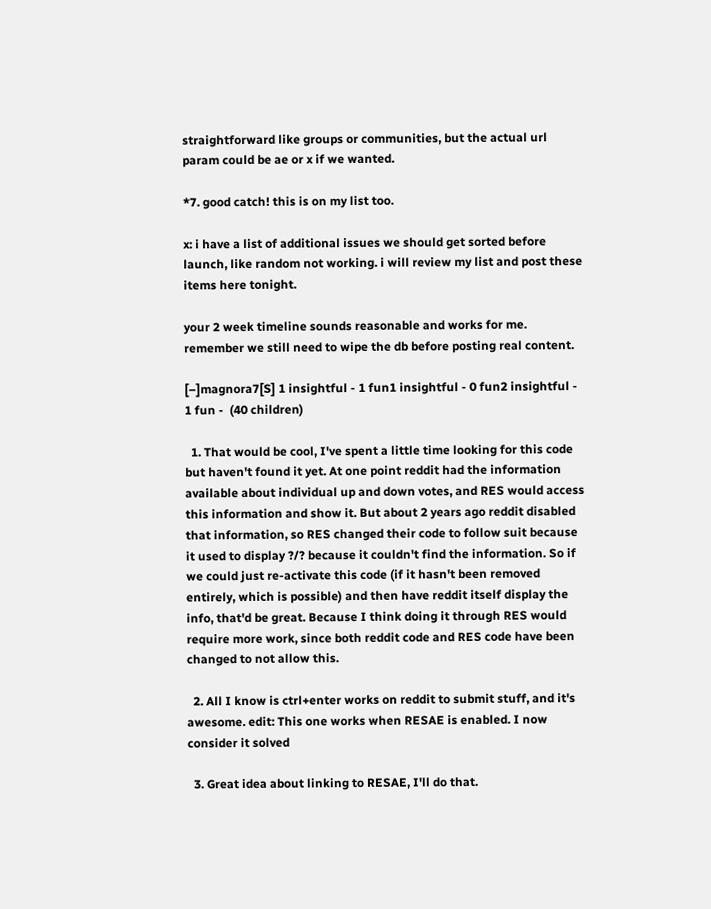straightforward like groups or communities, but the actual url param could be ae or x if we wanted.

*7. good catch! this is on my list too.

x: i have a list of additional issues we should get sorted before launch, like random not working. i will review my list and post these items here tonight.

your 2 week timeline sounds reasonable and works for me. remember we still need to wipe the db before posting real content.

[–]magnora7[S] 1 insightful - 1 fun1 insightful - 0 fun2 insightful - 1 fun -  (40 children)

  1. That would be cool, I've spent a little time looking for this code but haven't found it yet. At one point reddit had the information available about individual up and down votes, and RES would access this information and show it. But about 2 years ago reddit disabled that information, so RES changed their code to follow suit because it used to display ?/? because it couldn't find the information. So if we could just re-activate this code (if it hasn't been removed entirely, which is possible) and then have reddit itself display the info, that'd be great. Because I think doing it through RES would require more work, since both reddit code and RES code have been changed to not allow this.

  2. All I know is ctrl+enter works on reddit to submit stuff, and it's awesome. edit: This one works when RESAE is enabled. I now consider it solved

  3. Great idea about linking to RESAE, I'll do that.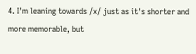4. I'm leaning towards /x/ just as it's shorter and more memorable, but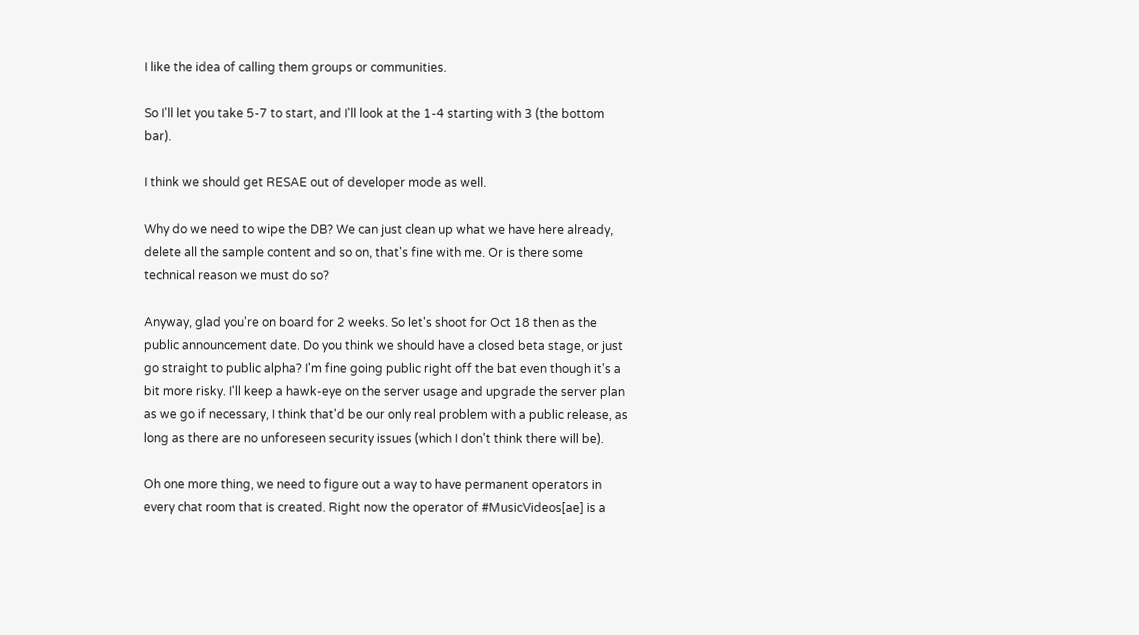I like the idea of calling them groups or communities.

So I'll let you take 5-7 to start, and I'll look at the 1-4 starting with 3 (the bottom bar).

I think we should get RESAE out of developer mode as well.

Why do we need to wipe the DB? We can just clean up what we have here already, delete all the sample content and so on, that's fine with me. Or is there some technical reason we must do so?

Anyway, glad you're on board for 2 weeks. So let's shoot for Oct 18 then as the public announcement date. Do you think we should have a closed beta stage, or just go straight to public alpha? I'm fine going public right off the bat even though it's a bit more risky. I'll keep a hawk-eye on the server usage and upgrade the server plan as we go if necessary, I think that'd be our only real problem with a public release, as long as there are no unforeseen security issues (which I don't think there will be).

Oh one more thing, we need to figure out a way to have permanent operators in every chat room that is created. Right now the operator of #MusicVideos[ae] is a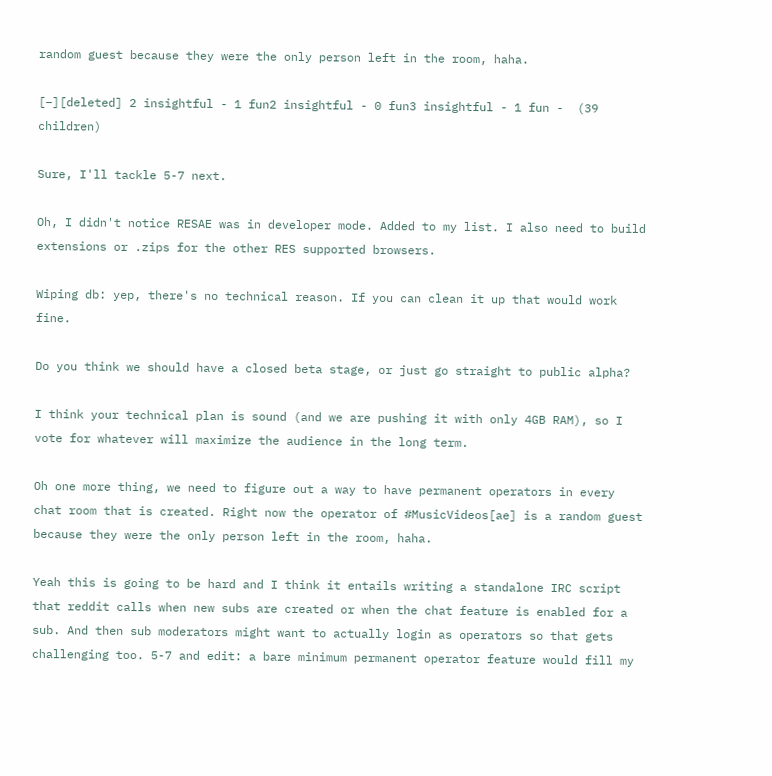random guest because they were the only person left in the room, haha.

[–][deleted] 2 insightful - 1 fun2 insightful - 0 fun3 insightful - 1 fun -  (39 children)

Sure, I'll tackle 5-7 next.

Oh, I didn't notice RESAE was in developer mode. Added to my list. I also need to build extensions or .zips for the other RES supported browsers.

Wiping db: yep, there's no technical reason. If you can clean it up that would work fine.

Do you think we should have a closed beta stage, or just go straight to public alpha?

I think your technical plan is sound (and we are pushing it with only 4GB RAM), so I vote for whatever will maximize the audience in the long term.

Oh one more thing, we need to figure out a way to have permanent operators in every chat room that is created. Right now the operator of #MusicVideos[ae] is a random guest because they were the only person left in the room, haha.

Yeah this is going to be hard and I think it entails writing a standalone IRC script that reddit calls when new subs are created or when the chat feature is enabled for a sub. And then sub moderators might want to actually login as operators so that gets challenging too. 5-7 and edit: a bare minimum permanent operator feature would fill my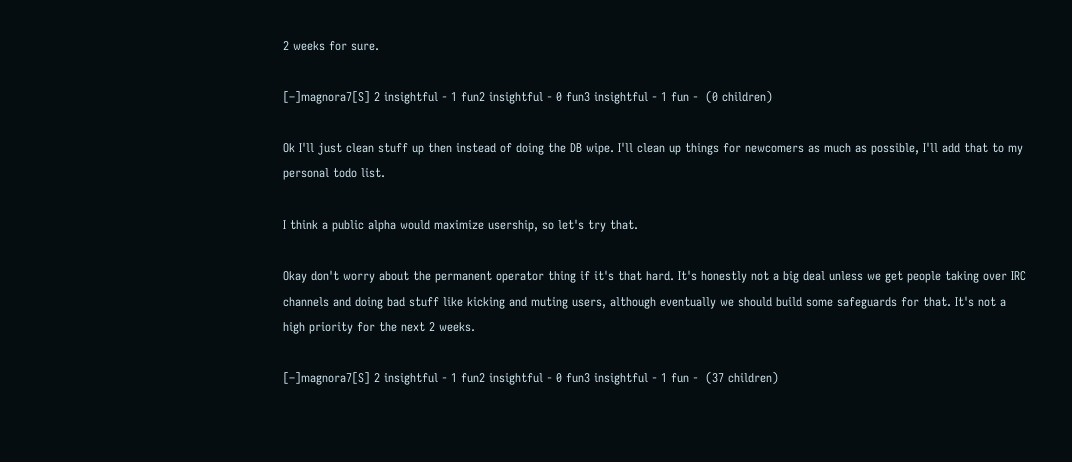2 weeks for sure.

[–]magnora7[S] 2 insightful - 1 fun2 insightful - 0 fun3 insightful - 1 fun -  (0 children)

Ok I'll just clean stuff up then instead of doing the DB wipe. I'll clean up things for newcomers as much as possible, I'll add that to my personal todo list.

I think a public alpha would maximize usership, so let's try that.

Okay don't worry about the permanent operator thing if it's that hard. It's honestly not a big deal unless we get people taking over IRC channels and doing bad stuff like kicking and muting users, although eventually we should build some safeguards for that. It's not a high priority for the next 2 weeks.

[–]magnora7[S] 2 insightful - 1 fun2 insightful - 0 fun3 insightful - 1 fun -  (37 children)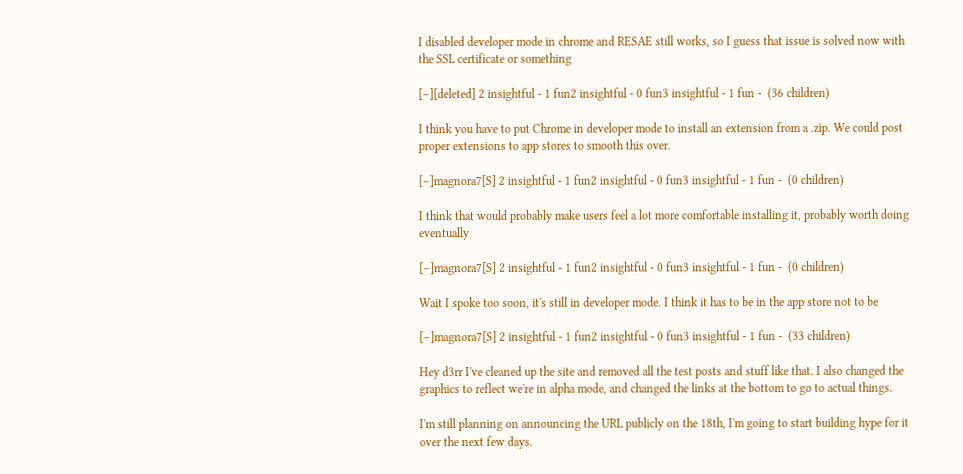I disabled developer mode in chrome and RESAE still works, so I guess that issue is solved now with the SSL certificate or something

[–][deleted] 2 insightful - 1 fun2 insightful - 0 fun3 insightful - 1 fun -  (36 children)

I think you have to put Chrome in developer mode to install an extension from a .zip. We could post proper extensions to app stores to smooth this over.

[–]magnora7[S] 2 insightful - 1 fun2 insightful - 0 fun3 insightful - 1 fun -  (0 children)

I think that would probably make users feel a lot more comfortable installing it, probably worth doing eventually

[–]magnora7[S] 2 insightful - 1 fun2 insightful - 0 fun3 insightful - 1 fun -  (0 children)

Wait I spoke too soon, it's still in developer mode. I think it has to be in the app store not to be

[–]magnora7[S] 2 insightful - 1 fun2 insightful - 0 fun3 insightful - 1 fun -  (33 children)

Hey d3rr I've cleaned up the site and removed all the test posts and stuff like that. I also changed the graphics to reflect we're in alpha mode, and changed the links at the bottom to go to actual things.

I'm still planning on announcing the URL publicly on the 18th, I'm going to start building hype for it over the next few days.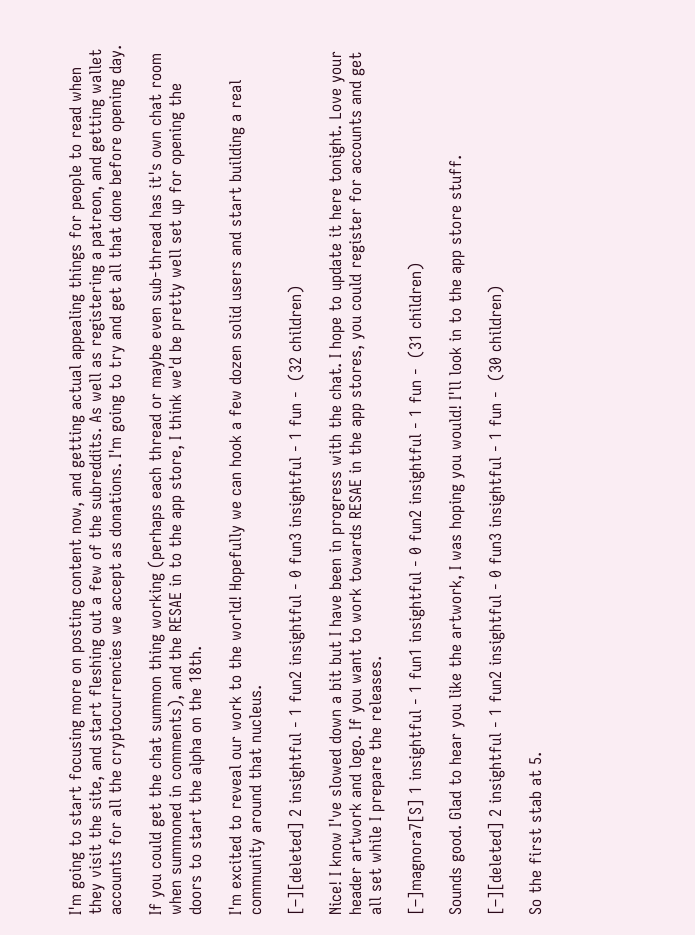I'm going to start focusing more on posting content now, and getting actual appealing things for people to read when they visit the site, and start fleshing out a few of the subreddits. As well as registering a patreon, and getting wallet accounts for all the cryptocurrencies we accept as donations. I'm going to try and get all that done before opening day.

If you could get the chat summon thing working (perhaps each thread or maybe even sub-thread has it's own chat room when summoned in comments), and the RESAE in to the app store, I think we'd be pretty well set up for opening the doors to start the alpha on the 18th.

I'm excited to reveal our work to the world! Hopefully we can hook a few dozen solid users and start building a real community around that nucleus.

[–][deleted] 2 insightful - 1 fun2 insightful - 0 fun3 insightful - 1 fun -  (32 children)

Nice! I know I've slowed down a bit but I have been in progress with the chat. I hope to update it here tonight. Love your header artwork and logo. If you want to work towards RESAE in the app stores, you could register for accounts and get all set while I prepare the releases.

[–]magnora7[S] 1 insightful - 1 fun1 insightful - 0 fun2 insightful - 1 fun -  (31 children)

Sounds good. Glad to hear you like the artwork, I was hoping you would! I'll look in to the app store stuff.

[–][deleted] 2 insightful - 1 fun2 insightful - 0 fun3 insightful - 1 fun -  (30 children)

So the first stab at 5.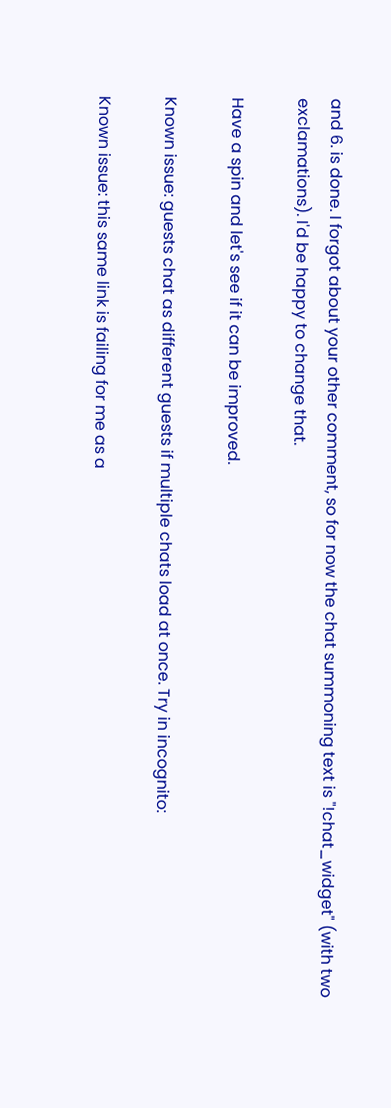and 6. is done. I forgot about your other comment, so for now the chat summoning text is "!chat_widget" (with two exclamations). I'd be happy to change that.

Have a spin and let's see if it can be improved.

Known issue: guests chat as different guests if multiple chats load at once. Try in incognito:

Known issue: this same link is failing for me as a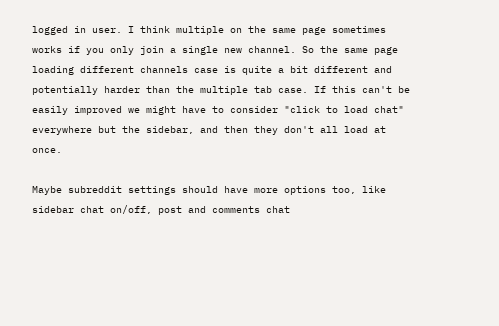logged in user. I think multiple on the same page sometimes works if you only join a single new channel. So the same page loading different channels case is quite a bit different and potentially harder than the multiple tab case. If this can't be easily improved we might have to consider "click to load chat" everywhere but the sidebar, and then they don't all load at once.

Maybe subreddit settings should have more options too, like sidebar chat on/off, post and comments chat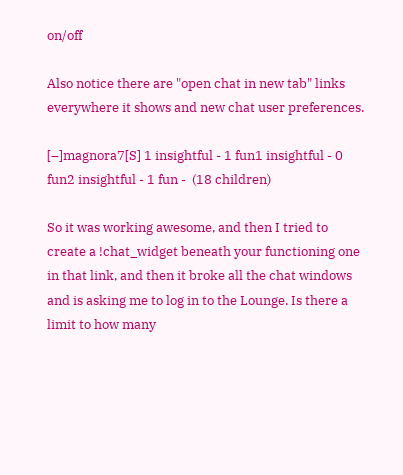on/off

Also notice there are "open chat in new tab" links everywhere it shows and new chat user preferences.

[–]magnora7[S] 1 insightful - 1 fun1 insightful - 0 fun2 insightful - 1 fun -  (18 children)

So it was working awesome, and then I tried to create a !chat_widget beneath your functioning one in that link, and then it broke all the chat windows and is asking me to log in to the Lounge. Is there a limit to how many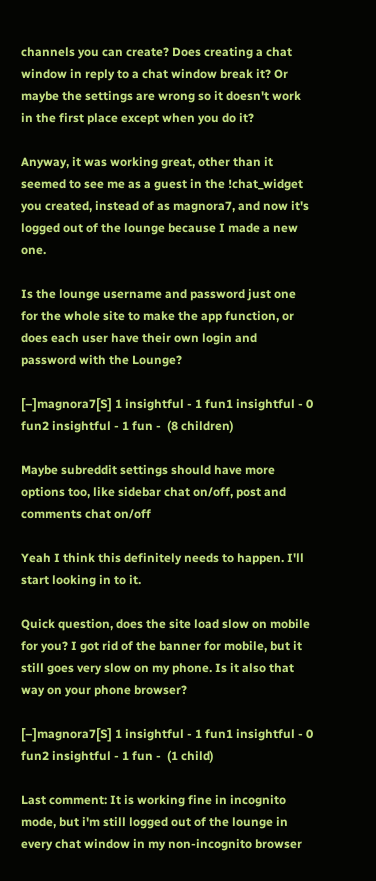channels you can create? Does creating a chat window in reply to a chat window break it? Or maybe the settings are wrong so it doesn't work in the first place except when you do it?

Anyway, it was working great, other than it seemed to see me as a guest in the !chat_widget you created, instead of as magnora7, and now it's logged out of the lounge because I made a new one.

Is the lounge username and password just one for the whole site to make the app function, or does each user have their own login and password with the Lounge?

[–]magnora7[S] 1 insightful - 1 fun1 insightful - 0 fun2 insightful - 1 fun -  (8 children)

Maybe subreddit settings should have more options too, like sidebar chat on/off, post and comments chat on/off

Yeah I think this definitely needs to happen. I'll start looking in to it.

Quick question, does the site load slow on mobile for you? I got rid of the banner for mobile, but it still goes very slow on my phone. Is it also that way on your phone browser?

[–]magnora7[S] 1 insightful - 1 fun1 insightful - 0 fun2 insightful - 1 fun -  (1 child)

Last comment: It is working fine in incognito mode, but i'm still logged out of the lounge in every chat window in my non-incognito browser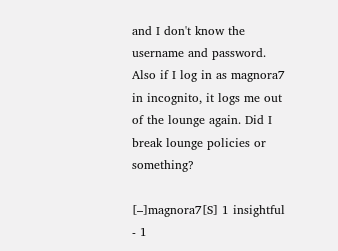and I don't know the username and password. Also if I log in as magnora7 in incognito, it logs me out of the lounge again. Did I break lounge policies or something?

[–]magnora7[S] 1 insightful - 1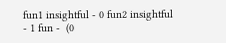fun1 insightful - 0 fun2 insightful - 1 fun -  (0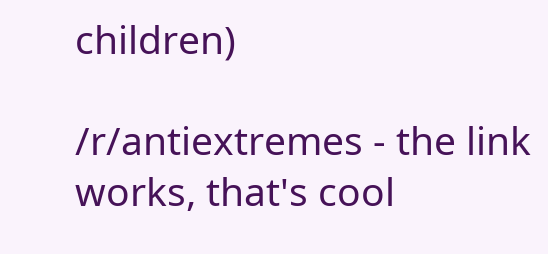children)

/r/antiextremes - the link works, that's cool